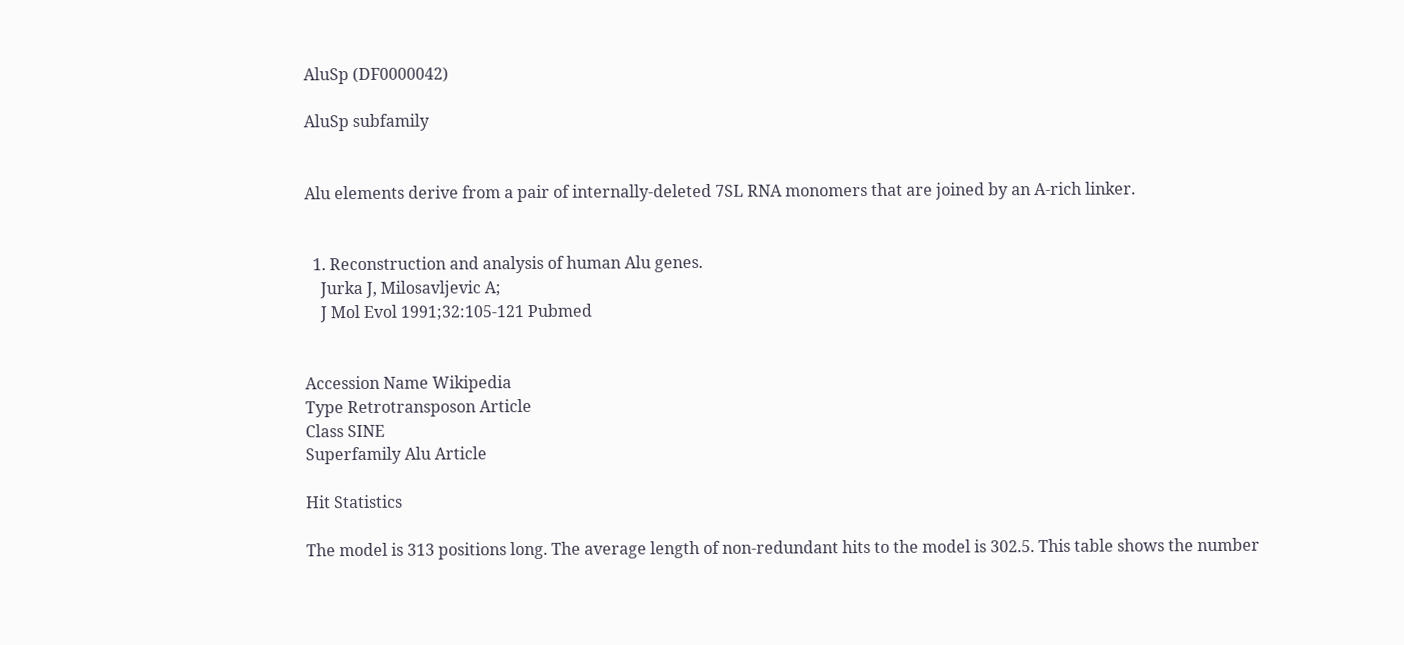AluSp (DF0000042)

AluSp subfamily


Alu elements derive from a pair of internally-deleted 7SL RNA monomers that are joined by an A-rich linker.


  1. Reconstruction and analysis of human Alu genes.
    Jurka J, Milosavljevic A;
    J Mol Evol 1991;32:105-121 Pubmed


Accession Name Wikipedia
Type Retrotransposon Article
Class SINE
Superfamily Alu Article

Hit Statistics

The model is 313 positions long. The average length of non-redundant hits to the model is 302.5. This table shows the number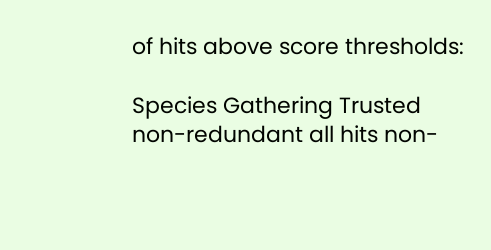of hits above score thresholds:

Species Gathering Trusted
non-redundant all hits non-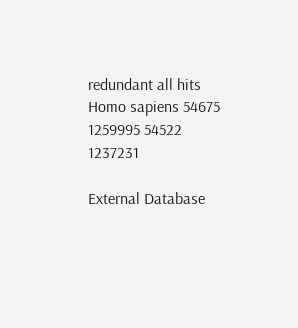redundant all hits
Homo sapiens 54675 1259995 54522 1237231

External Database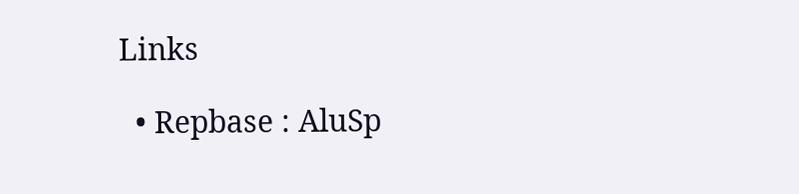Links

  • Repbase : AluSp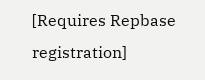[Requires Repbase registration]